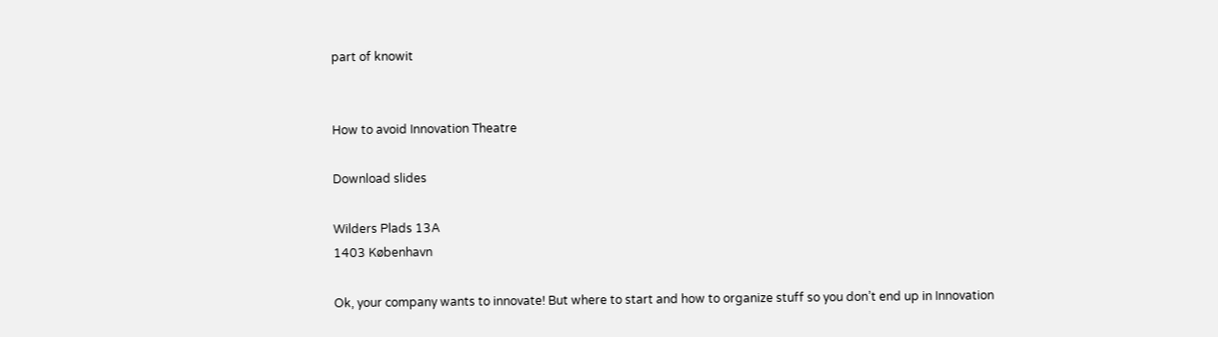part of knowit


How to avoid Innovation Theatre

Download slides

Wilders Plads 13A
1403 København

Ok, your company wants to innovate! But where to start and how to organize stuff so you don’t end up in Innovation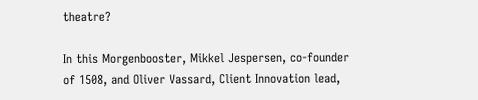theatre?

In this Morgenbooster, Mikkel Jespersen, co-founder of 1508, and Oliver Vassard, Client Innovation lead,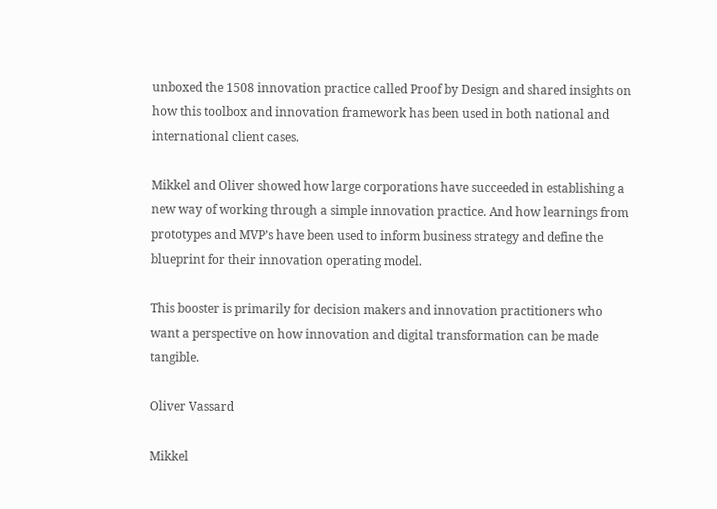unboxed the 1508 innovation practice called Proof by Design and shared insights on how this toolbox and innovation framework has been used in both national and international client cases.

Mikkel and Oliver showed how large corporations have succeeded in establishing a new way of working through a simple innovation practice. And how learnings from prototypes and MVP’s have been used to inform business strategy and define the blueprint for their innovation operating model.

This booster is primarily for decision makers and innovation practitioners who want a perspective on how innovation and digital transformation can be made tangible.

Oliver Vassard

Mikkel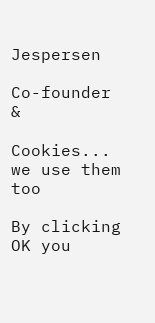Jespersen

Co-founder &

Cookies... we use them too

By clicking OK you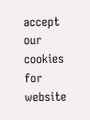accept our cookies for website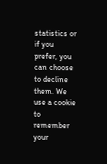statistics or if you prefer, you can choose to decline them. We use a cookie to remember your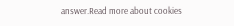answer.Read more about cookies